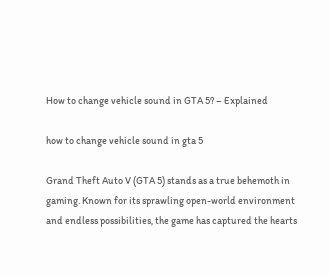How to change vehicle sound in GTA 5? – Explained

how to change vehicle sound in gta 5

Grand Theft Auto V (GTA 5) stands as a true behemoth in gaming. Known for its sprawling open-world environment and endless possibilities, the game has captured the hearts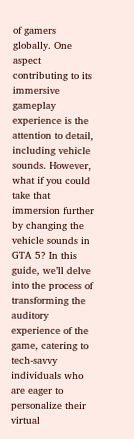of gamers globally. One aspect contributing to its immersive gameplay experience is the attention to detail, including vehicle sounds. However, what if you could take that immersion further by changing the vehicle sounds in GTA 5? In this guide, we’ll delve into the process of transforming the auditory experience of the game, catering to tech-savvy individuals who are eager to personalize their virtual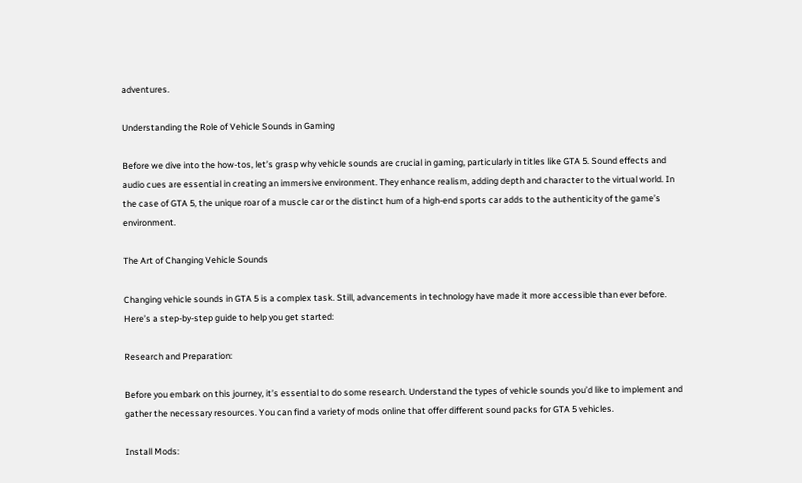adventures.

Understanding the Role of Vehicle Sounds in Gaming

Before we dive into the how-tos, let’s grasp why vehicle sounds are crucial in gaming, particularly in titles like GTA 5. Sound effects and audio cues are essential in creating an immersive environment. They enhance realism, adding depth and character to the virtual world. In the case of GTA 5, the unique roar of a muscle car or the distinct hum of a high-end sports car adds to the authenticity of the game’s environment.

The Art of Changing Vehicle Sounds

Changing vehicle sounds in GTA 5 is a complex task. Still, advancements in technology have made it more accessible than ever before. Here’s a step-by-step guide to help you get started:

Research and Preparation:

Before you embark on this journey, it’s essential to do some research. Understand the types of vehicle sounds you’d like to implement and gather the necessary resources. You can find a variety of mods online that offer different sound packs for GTA 5 vehicles.

Install Mods: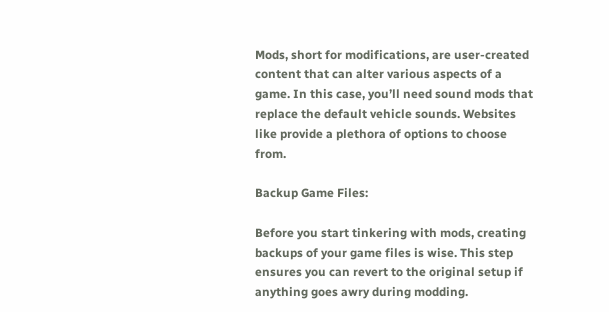Mods, short for modifications, are user-created content that can alter various aspects of a game. In this case, you’ll need sound mods that replace the default vehicle sounds. Websites like provide a plethora of options to choose from.

Backup Game Files:

Before you start tinkering with mods, creating backups of your game files is wise. This step ensures you can revert to the original setup if anything goes awry during modding.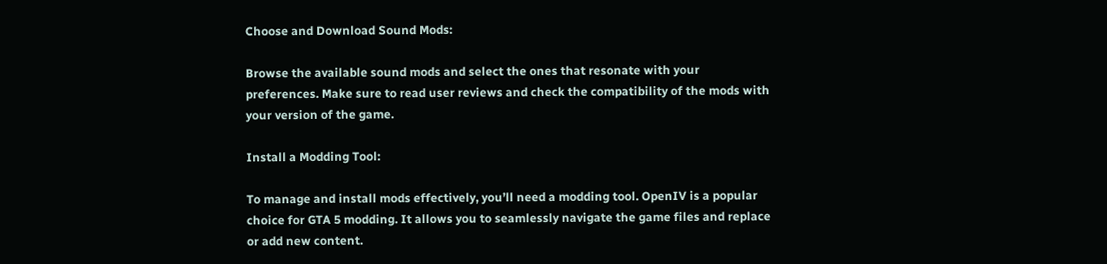Choose and Download Sound Mods:

Browse the available sound mods and select the ones that resonate with your preferences. Make sure to read user reviews and check the compatibility of the mods with your version of the game.

Install a Modding Tool:

To manage and install mods effectively, you’ll need a modding tool. OpenIV is a popular choice for GTA 5 modding. It allows you to seamlessly navigate the game files and replace or add new content.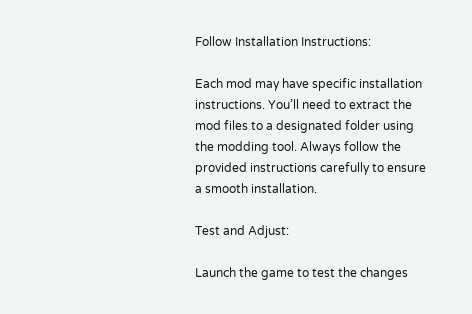Follow Installation Instructions:

Each mod may have specific installation instructions. You’ll need to extract the mod files to a designated folder using the modding tool. Always follow the provided instructions carefully to ensure a smooth installation.

Test and Adjust:

Launch the game to test the changes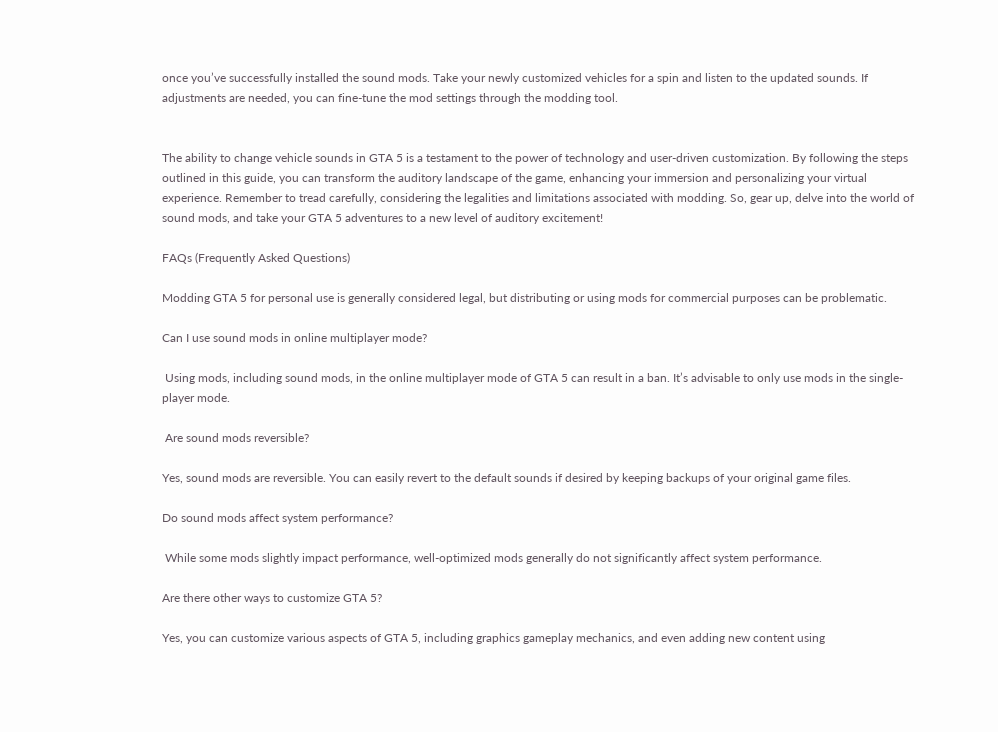once you’ve successfully installed the sound mods. Take your newly customized vehicles for a spin and listen to the updated sounds. If adjustments are needed, you can fine-tune the mod settings through the modding tool.


The ability to change vehicle sounds in GTA 5 is a testament to the power of technology and user-driven customization. By following the steps outlined in this guide, you can transform the auditory landscape of the game, enhancing your immersion and personalizing your virtual experience. Remember to tread carefully, considering the legalities and limitations associated with modding. So, gear up, delve into the world of sound mods, and take your GTA 5 adventures to a new level of auditory excitement!

FAQs (Frequently Asked Questions)

Modding GTA 5 for personal use is generally considered legal, but distributing or using mods for commercial purposes can be problematic.

Can I use sound mods in online multiplayer mode?

 Using mods, including sound mods, in the online multiplayer mode of GTA 5 can result in a ban. It’s advisable to only use mods in the single-player mode.

 Are sound mods reversible?

Yes, sound mods are reversible. You can easily revert to the default sounds if desired by keeping backups of your original game files.

Do sound mods affect system performance?

 While some mods slightly impact performance, well-optimized mods generally do not significantly affect system performance.

Are there other ways to customize GTA 5?

Yes, you can customize various aspects of GTA 5, including graphics gameplay mechanics, and even adding new content using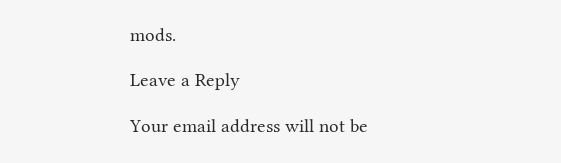mods.

Leave a Reply

Your email address will not be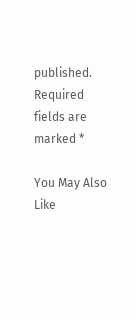published. Required fields are marked *

You May Also Like